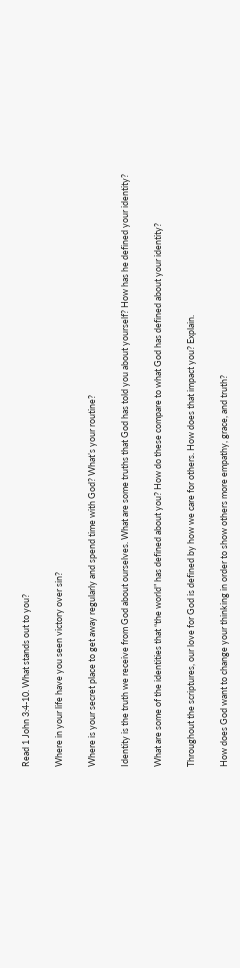Read 1 John 3:4-10. What stands out to you?

Where in your life have you seen victory over sin?

Where is your secret place to get away regularly and spend time with God? What’s your routine?

Identity is the truth we receive from God about ourselves. What are some truths that God has told you about yourself? How has he defined your identity?

What are some of the identities that “the world” has defined about you? How do these compare to what God has defined about your identity?

Throughout the scriptures, our love for God is defined by how we care for others. How does that impact you? Explain.

How does God want to change your thinking in order to show others more empathy, grace, and truth?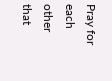Pray for each other that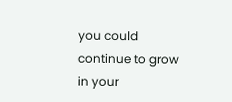you could continue to grow in your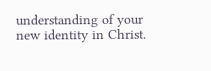understanding of your new identity in Christ.